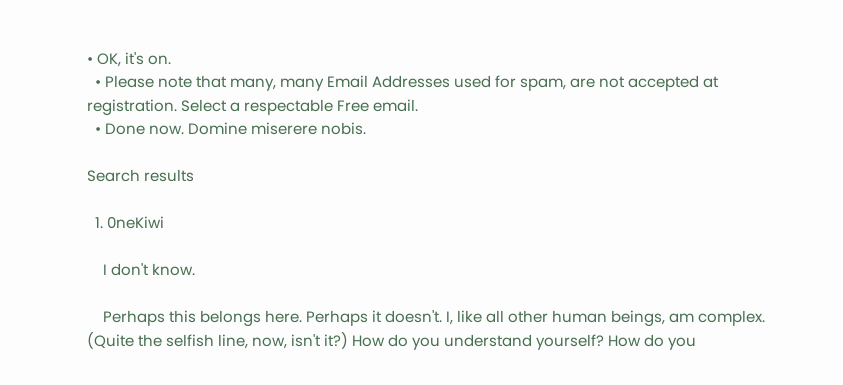• OK, it's on.
  • Please note that many, many Email Addresses used for spam, are not accepted at registration. Select a respectable Free email.
  • Done now. Domine miserere nobis.

Search results

  1. 0neKiwi

    I don't know.

    Perhaps this belongs here. Perhaps it doesn't. I, like all other human beings, am complex. (Quite the selfish line, now, isn't it?) How do you understand yourself? How do you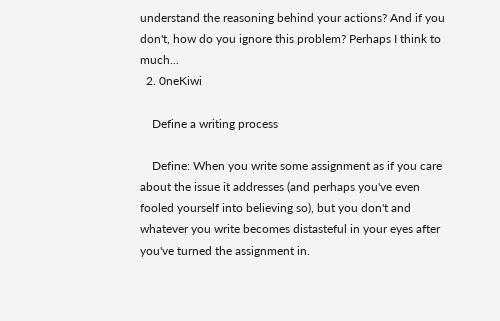understand the reasoning behind your actions? And if you don't, how do you ignore this problem? Perhaps I think to much...
  2. 0neKiwi

    Define a writing process

    Define: When you write some assignment as if you care about the issue it addresses (and perhaps you've even fooled yourself into believing so), but you don't and whatever you write becomes distasteful in your eyes after you've turned the assignment in.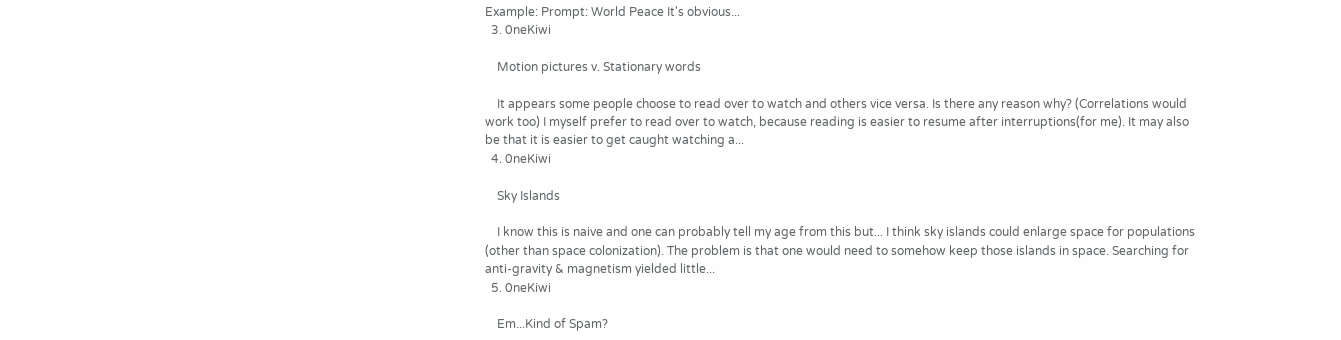Example: Prompt: World Peace It's obvious...
  3. 0neKiwi

    Motion pictures v. Stationary words

    It appears some people choose to read over to watch and others vice versa. Is there any reason why? (Correlations would work too) I myself prefer to read over to watch, because reading is easier to resume after interruptions(for me). It may also be that it is easier to get caught watching a...
  4. 0neKiwi

    Sky Islands

    I know this is naive and one can probably tell my age from this but... I think sky islands could enlarge space for populations (other than space colonization). The problem is that one would need to somehow keep those islands in space. Searching for anti-gravity & magnetism yielded little...
  5. 0neKiwi

    Em...Kind of Spam?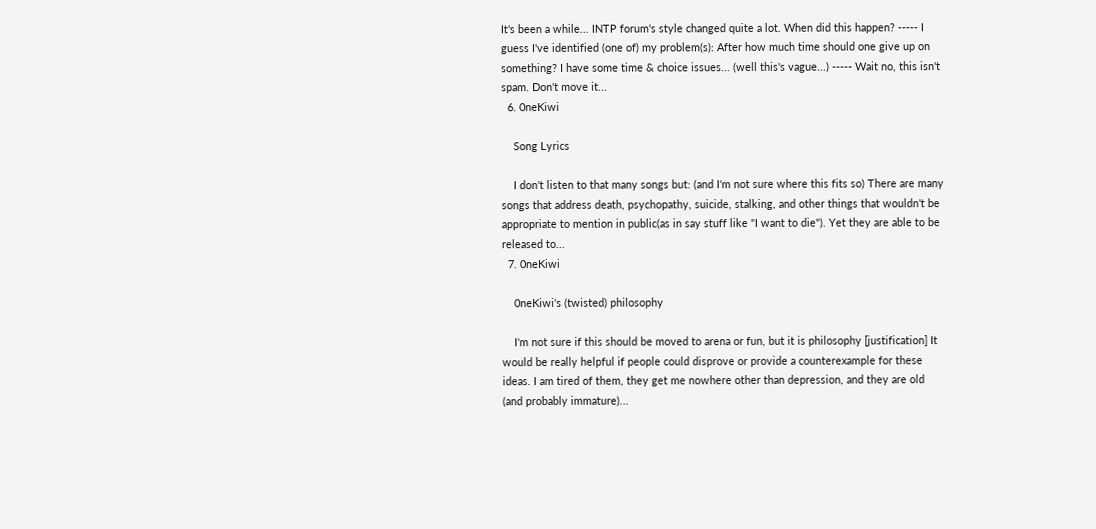It's been a while... INTP forum's style changed quite a lot. When did this happen? ----- I guess I've identified (one of) my problem(s): After how much time should one give up on something? I have some time & choice issues... (well this's vague...) ----- Wait no, this isn't spam. Don't move it...
  6. 0neKiwi

    Song Lyrics

    I don't listen to that many songs but: (and I'm not sure where this fits so) There are many songs that address death, psychopathy, suicide, stalking, and other things that wouldn't be appropriate to mention in public(as in say stuff like "I want to die"). Yet they are able to be released to...
  7. 0neKiwi

    0neKiwi's (twisted) philosophy

    I'm not sure if this should be moved to arena or fun, but it is philosophy [justification] It would be really helpful if people could disprove or provide a counterexample for these ideas. I am tired of them, they get me nowhere other than depression, and they are old (and probably immature)...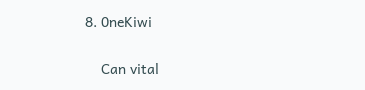8. 0neKiwi

    Can vital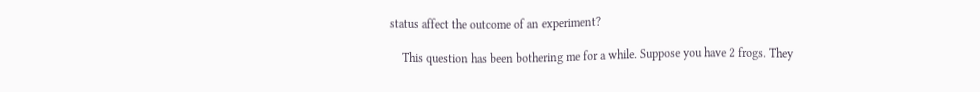status affect the outcome of an experiment?

    This question has been bothering me for a while. Suppose you have 2 frogs. They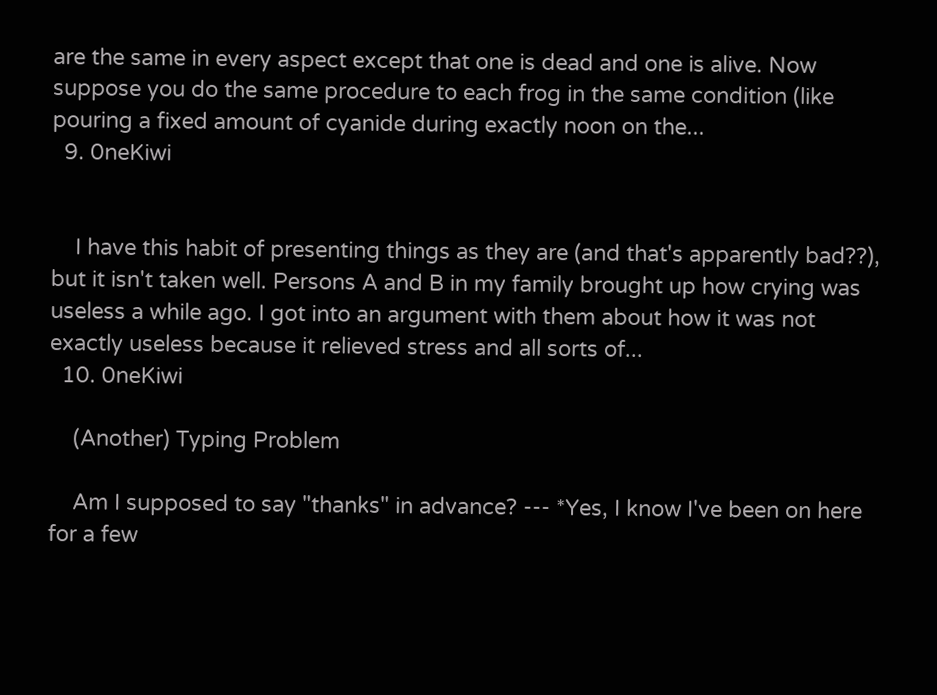are the same in every aspect except that one is dead and one is alive. Now suppose you do the same procedure to each frog in the same condition (like pouring a fixed amount of cyanide during exactly noon on the...
  9. 0neKiwi


    I have this habit of presenting things as they are (and that's apparently bad??), but it isn't taken well. Persons A and B in my family brought up how crying was useless a while ago. I got into an argument with them about how it was not exactly useless because it relieved stress and all sorts of...
  10. 0neKiwi

    (Another) Typing Problem

    Am I supposed to say "thanks" in advance? --- *Yes, I know I've been on here for a few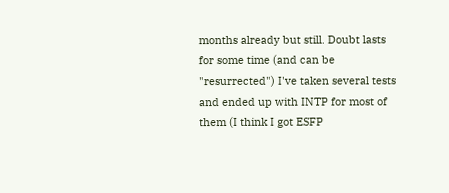months already but still. Doubt lasts for some time (and can be "resurrected") I've taken several tests and ended up with INTP for most of them (I think I got ESFP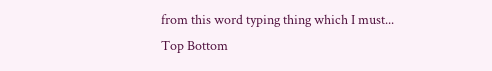from this word typing thing which I must...
Top Bottom